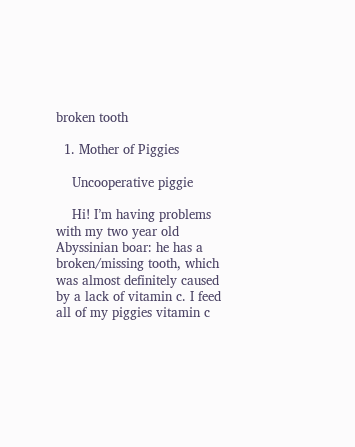broken tooth

  1. Mother of Piggies

    Uncooperative piggie

    Hi! I’m having problems with my two year old Abyssinian boar: he has a broken/missing tooth, which was almost definitely caused by a lack of vitamin c. I feed all of my piggies vitamin c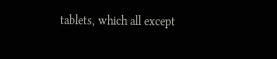tablets, which all except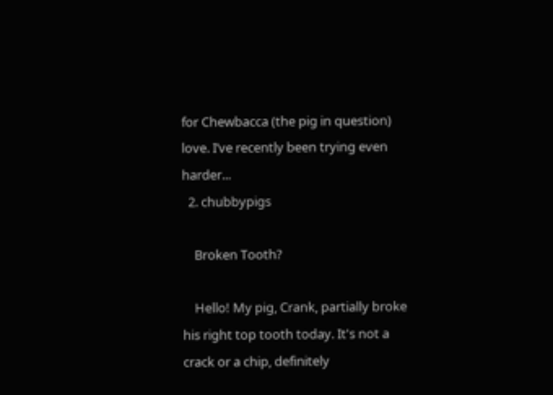for Chewbacca (the pig in question) love. I’ve recently been trying even harder...
  2. chubbypigs

    Broken Tooth?

    Hello! My pig, Crank, partially broke his right top tooth today. It's not a crack or a chip, definitely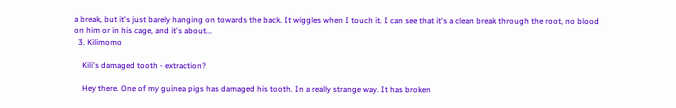a break, but it's just barely hanging on towards the back. It wiggles when I touch it. I can see that it's a clean break through the root, no blood on him or in his cage, and it's about...
  3. Kilimomo

    Kili's damaged tooth - extraction?

    Hey there. One of my guinea pigs has damaged his tooth. In a really strange way. It has broken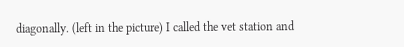diagonally. (left in the picture) I called the vet station and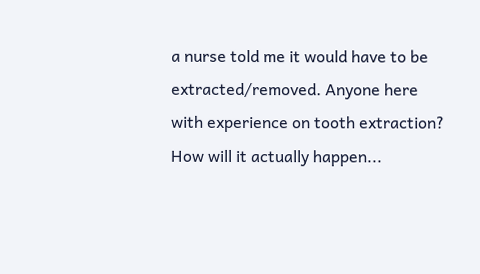a nurse told me it would have to be extracted/removed. Anyone here with experience on tooth extraction? How will it actually happen...